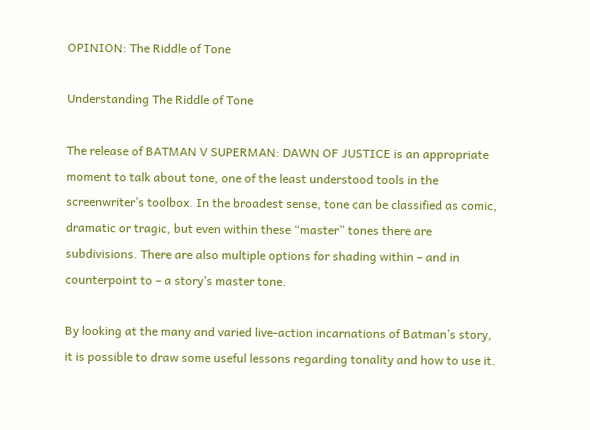OPINION: The Riddle of Tone

Understanding The Riddle of Tone

The release of BATMAN V SUPERMAN: DAWN OF JUSTICE is an appropriate moment to talk about tone, one of the least understood tools in the screenwriter’s toolbox. In the broadest sense, tone can be classified as comic, dramatic or tragic, but even within these “master” tones there are subdivisions. There are also multiple options for shading within – and in counterpoint to – a story’s master tone.

By looking at the many and varied live-action incarnations of Batman’s story, it is possible to draw some useful lessons regarding tonality and how to use it.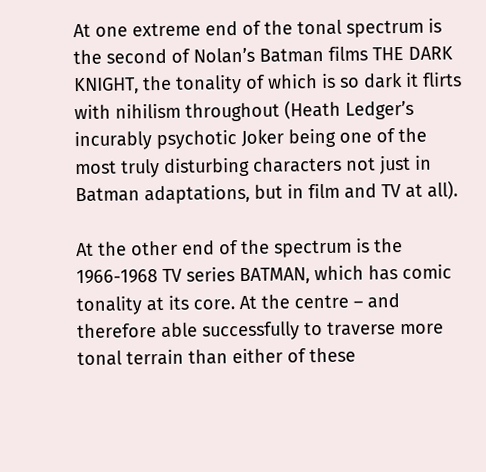At one extreme end of the tonal spectrum is the second of Nolan’s Batman films THE DARK KNIGHT, the tonality of which is so dark it flirts with nihilism throughout (Heath Ledger’s incurably psychotic Joker being one of the most truly disturbing characters not just in Batman adaptations, but in film and TV at all).

At the other end of the spectrum is the 1966-1968 TV series BATMAN, which has comic tonality at its core. At the centre – and therefore able successfully to traverse more tonal terrain than either of these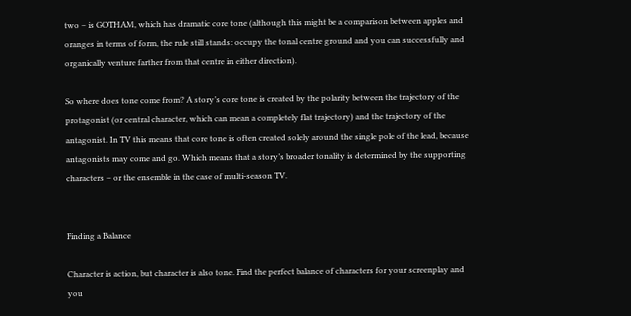two – is GOTHAM, which has dramatic core tone (although this might be a comparison between apples and oranges in terms of form, the rule still stands: occupy the tonal centre ground and you can successfully and organically venture farther from that centre in either direction).

So where does tone come from? A story’s core tone is created by the polarity between the trajectory of the protagonist (or central character, which can mean a completely flat trajectory) and the trajectory of the antagonist. In TV this means that core tone is often created solely around the single pole of the lead, because antagonists may come and go. Which means that a story’s broader tonality is determined by the supporting characters – or the ensemble in the case of multi-season TV.


Finding a Balance

Character is action, but character is also tone. Find the perfect balance of characters for your screenplay and you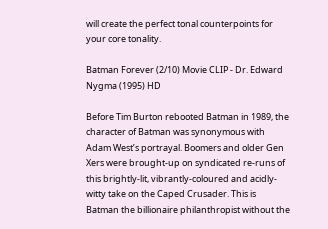will create the perfect tonal counterpoints for your core tonality.

Batman Forever (2/10) Movie CLIP - Dr. Edward Nygma (1995) HD

Before Tim Burton rebooted Batman in 1989, the character of Batman was synonymous with Adam West’s portrayal. Boomers and older Gen Xers were brought-up on syndicated re-runs of this brightly-lit, vibrantly-coloured and acidly-witty take on the Caped Crusader. This is Batman the billionaire philanthropist without the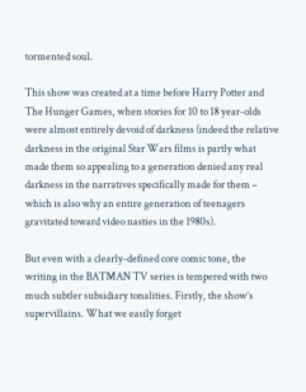tormented soul.

This show was created at a time before Harry Potter and The Hunger Games, when stories for 10 to 18 year-olds were almost entirely devoid of darkness (indeed the relative darkness in the original Star Wars films is partly what made them so appealing to a generation denied any real darkness in the narratives specifically made for them – which is also why an entire generation of teenagers gravitated toward video nasties in the 1980s).

But even with a clearly-defined core comic tone, the writing in the BATMAN TV series is tempered with two much subtler subsidiary tonalities. Firstly, the show’s supervillains. What we easily forget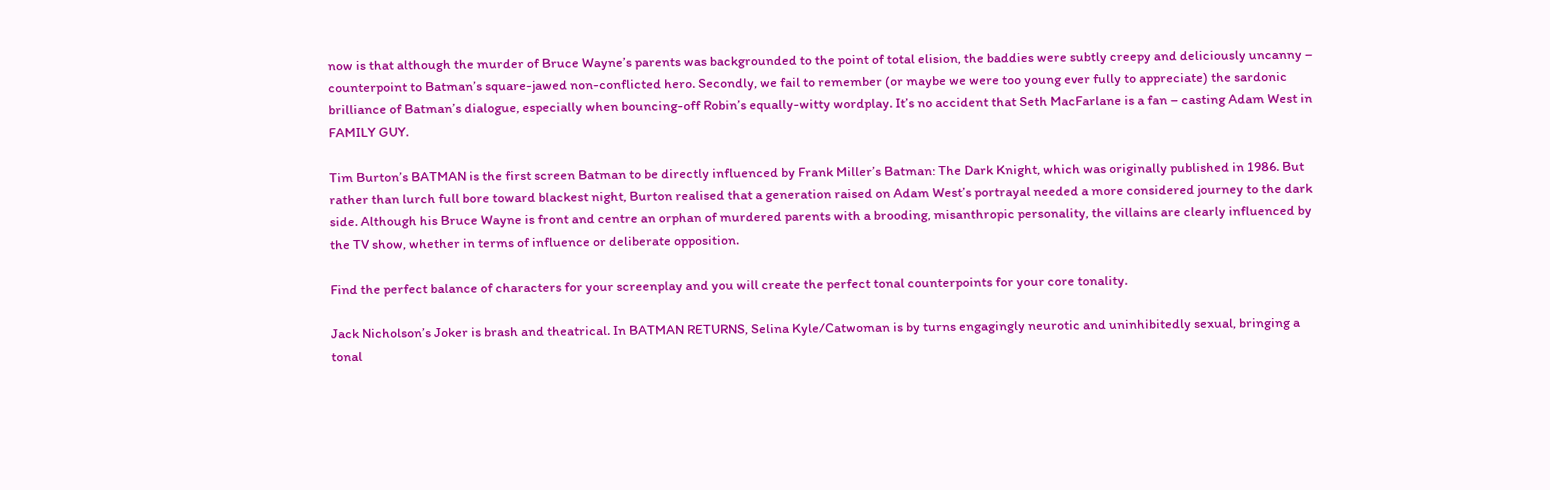now is that although the murder of Bruce Wayne’s parents was backgrounded to the point of total elision, the baddies were subtly creepy and deliciously uncanny – counterpoint to Batman’s square-jawed non-conflicted hero. Secondly, we fail to remember (or maybe we were too young ever fully to appreciate) the sardonic brilliance of Batman’s dialogue, especially when bouncing-off Robin’s equally-witty wordplay. It’s no accident that Seth MacFarlane is a fan – casting Adam West in FAMILY GUY.

Tim Burton’s BATMAN is the first screen Batman to be directly influenced by Frank Miller’s Batman: The Dark Knight, which was originally published in 1986. But rather than lurch full bore toward blackest night, Burton realised that a generation raised on Adam West’s portrayal needed a more considered journey to the dark side. Although his Bruce Wayne is front and centre an orphan of murdered parents with a brooding, misanthropic personality, the villains are clearly influenced by the TV show, whether in terms of influence or deliberate opposition.

Find the perfect balance of characters for your screenplay and you will create the perfect tonal counterpoints for your core tonality.

Jack Nicholson’s Joker is brash and theatrical. In BATMAN RETURNS, Selina Kyle/Catwoman is by turns engagingly neurotic and uninhibitedly sexual, bringing a tonal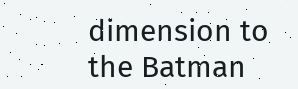dimension to the Batman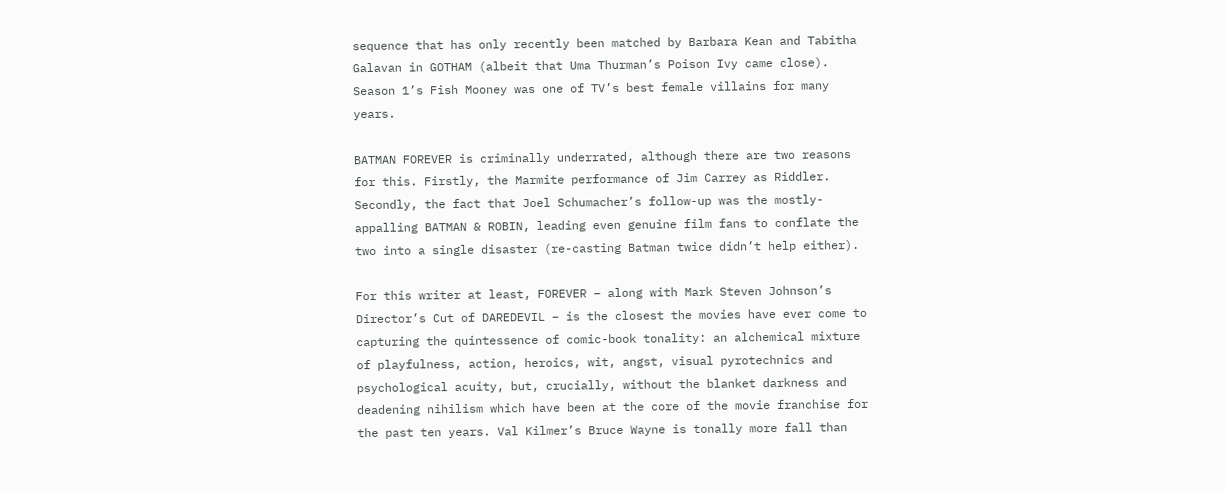sequence that has only recently been matched by Barbara Kean and Tabitha Galavan in GOTHAM (albeit that Uma Thurman’s Poison Ivy came close). Season 1’s Fish Mooney was one of TV’s best female villains for many years.

BATMAN FOREVER is criminally underrated, although there are two reasons for this. Firstly, the Marmite performance of Jim Carrey as Riddler. Secondly, the fact that Joel Schumacher’s follow-up was the mostly-appalling BATMAN & ROBIN, leading even genuine film fans to conflate the two into a single disaster (re-casting Batman twice didn’t help either).

For this writer at least, FOREVER – along with Mark Steven Johnson’s Director’s Cut of DAREDEVIL – is the closest the movies have ever come to capturing the quintessence of comic-book tonality: an alchemical mixture of playfulness, action, heroics, wit, angst, visual pyrotechnics and psychological acuity, but, crucially, without the blanket darkness and deadening nihilism which have been at the core of the movie franchise for the past ten years. Val Kilmer’s Bruce Wayne is tonally more fall than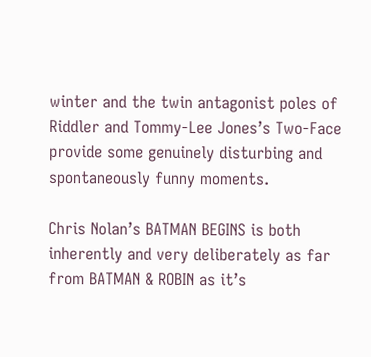winter and the twin antagonist poles of Riddler and Tommy-Lee Jones’s Two-Face provide some genuinely disturbing and spontaneously funny moments.

Chris Nolan’s BATMAN BEGINS is both inherently and very deliberately as far from BATMAN & ROBIN as it’s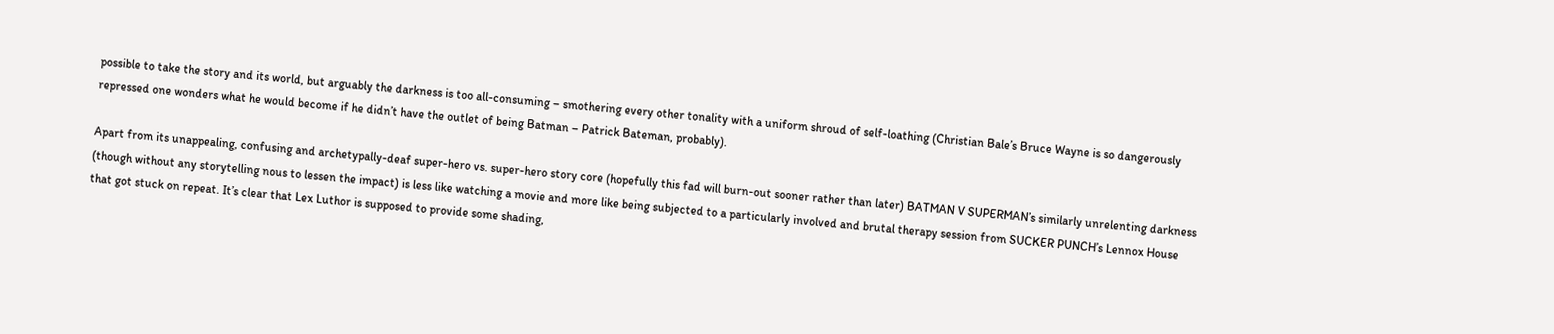possible to take the story and its world, but arguably the darkness is too all-consuming – smothering every other tonality with a uniform shroud of self-loathing (Christian Bale’s Bruce Wayne is so dangerously repressed one wonders what he would become if he didn’t have the outlet of being Batman – Patrick Bateman, probably).

Apart from its unappealing, confusing and archetypally-deaf super-hero vs. super-hero story core (hopefully this fad will burn-out sooner rather than later) BATMAN V SUPERMAN’s similarly unrelenting darkness (though without any storytelling nous to lessen the impact) is less like watching a movie and more like being subjected to a particularly involved and brutal therapy session from SUCKER PUNCH’s Lennox House that got stuck on repeat. It’s clear that Lex Luthor is supposed to provide some shading,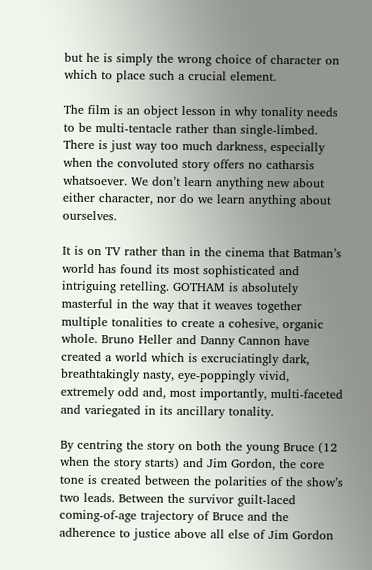but he is simply the wrong choice of character on which to place such a crucial element.

The film is an object lesson in why tonality needs to be multi-tentacle rather than single-limbed. There is just way too much darkness, especially when the convoluted story offers no catharsis whatsoever. We don’t learn anything new about either character, nor do we learn anything about ourselves.

It is on TV rather than in the cinema that Batman’s world has found its most sophisticated and intriguing retelling. GOTHAM is absolutely masterful in the way that it weaves together multiple tonalities to create a cohesive, organic whole. Bruno Heller and Danny Cannon have created a world which is excruciatingly dark, breathtakingly nasty, eye-poppingly vivid, extremely odd and, most importantly, multi-faceted and variegated in its ancillary tonality.

By centring the story on both the young Bruce (12 when the story starts) and Jim Gordon, the core tone is created between the polarities of the show’s two leads. Between the survivor guilt-laced coming-of-age trajectory of Bruce and the adherence to justice above all else of Jim Gordon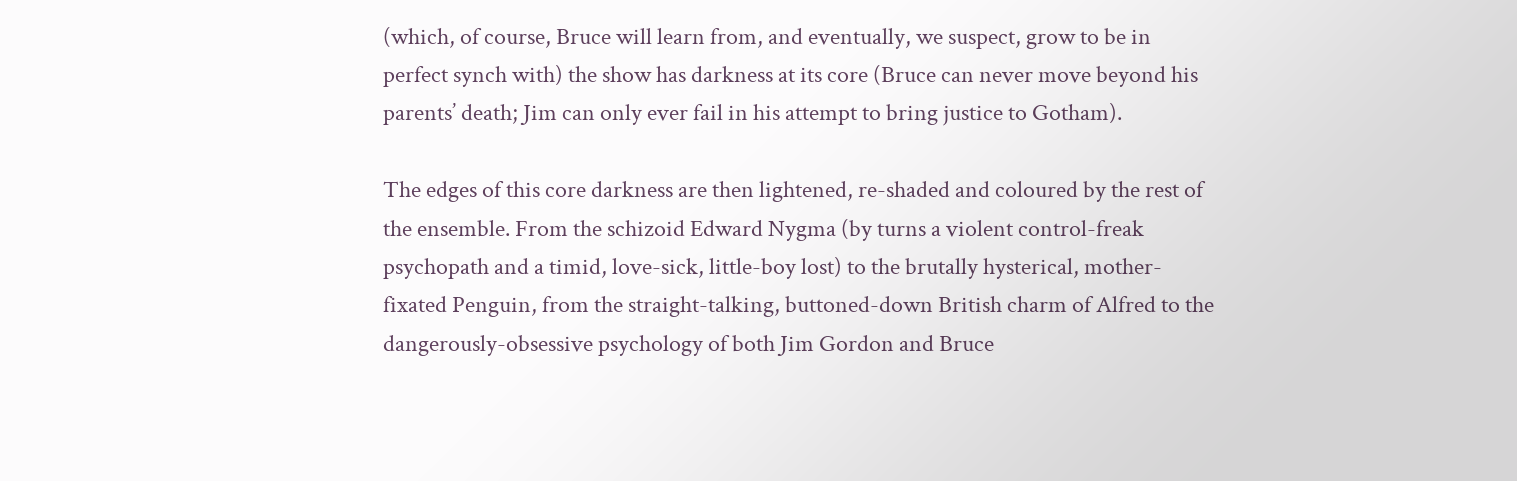(which, of course, Bruce will learn from, and eventually, we suspect, grow to be in perfect synch with) the show has darkness at its core (Bruce can never move beyond his parents’ death; Jim can only ever fail in his attempt to bring justice to Gotham).

The edges of this core darkness are then lightened, re-shaded and coloured by the rest of the ensemble. From the schizoid Edward Nygma (by turns a violent control-freak psychopath and a timid, love-sick, little-boy lost) to the brutally hysterical, mother-fixated Penguin, from the straight-talking, buttoned-down British charm of Alfred to the dangerously-obsessive psychology of both Jim Gordon and Bruce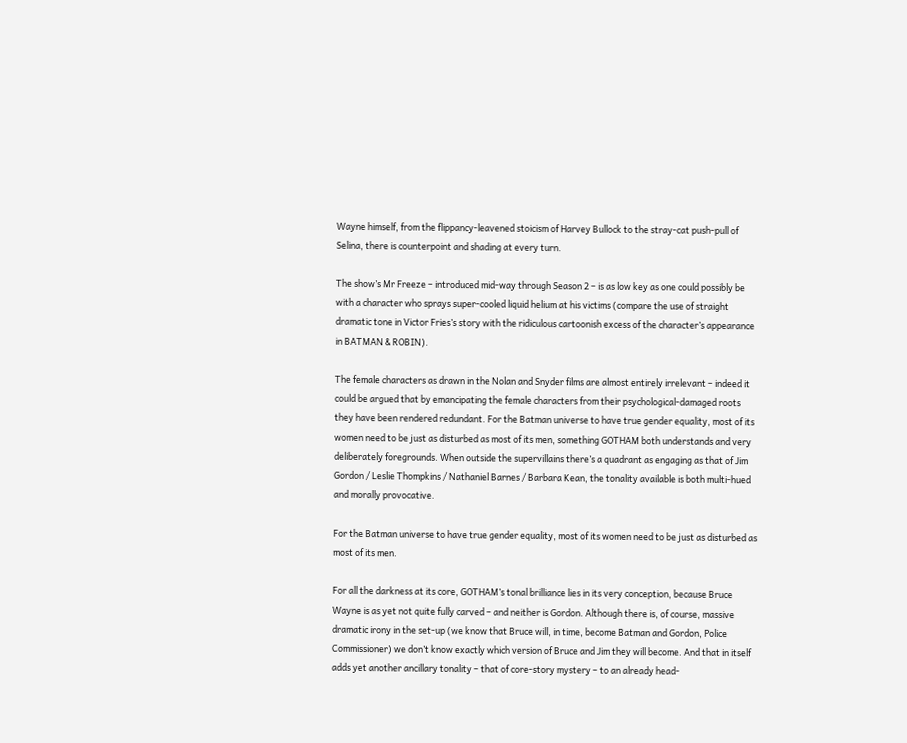Wayne himself, from the flippancy-leavened stoicism of Harvey Bullock to the stray-cat push-pull of Selina, there is counterpoint and shading at every turn.

The show’s Mr Freeze – introduced mid-way through Season 2 – is as low key as one could possibly be with a character who sprays super-cooled liquid helium at his victims (compare the use of straight dramatic tone in Victor Fries’s story with the ridiculous cartoonish excess of the character’s appearance in BATMAN & ROBIN).

The female characters as drawn in the Nolan and Snyder films are almost entirely irrelevant – indeed it could be argued that by emancipating the female characters from their psychological-damaged roots they have been rendered redundant. For the Batman universe to have true gender equality, most of its women need to be just as disturbed as most of its men, something GOTHAM both understands and very deliberately foregrounds. When outside the supervillains there’s a quadrant as engaging as that of Jim Gordon / Leslie Thompkins / Nathaniel Barnes / Barbara Kean, the tonality available is both multi-hued and morally provocative.

For the Batman universe to have true gender equality, most of its women need to be just as disturbed as most of its men.

For all the darkness at its core, GOTHAM’s tonal brilliance lies in its very conception, because Bruce Wayne is as yet not quite fully carved – and neither is Gordon. Although there is, of course, massive dramatic irony in the set-up (we know that Bruce will, in time, become Batman and Gordon, Police Commissioner) we don’t know exactly which version of Bruce and Jim they will become. And that in itself adds yet another ancillary tonality – that of core-story mystery – to an already head-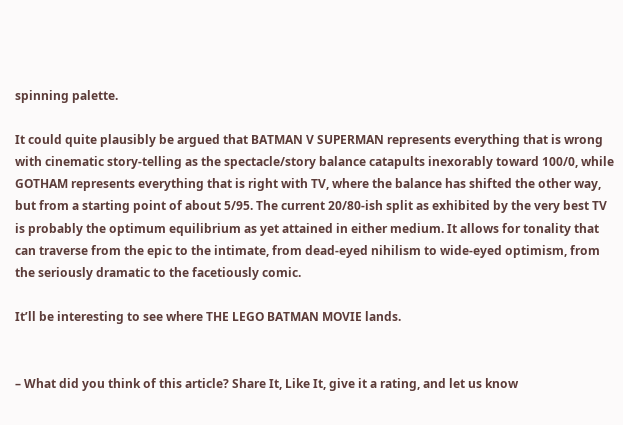spinning palette.

It could quite plausibly be argued that BATMAN V SUPERMAN represents everything that is wrong with cinematic story-telling as the spectacle/story balance catapults inexorably toward 100/0, while GOTHAM represents everything that is right with TV, where the balance has shifted the other way, but from a starting point of about 5/95. The current 20/80-ish split as exhibited by the very best TV is probably the optimum equilibrium as yet attained in either medium. It allows for tonality that can traverse from the epic to the intimate, from dead-eyed nihilism to wide-eyed optimism, from the seriously dramatic to the facetiously comic.

It’ll be interesting to see where THE LEGO BATMAN MOVIE lands.


– What did you think of this article? Share It, Like It, give it a rating, and let us know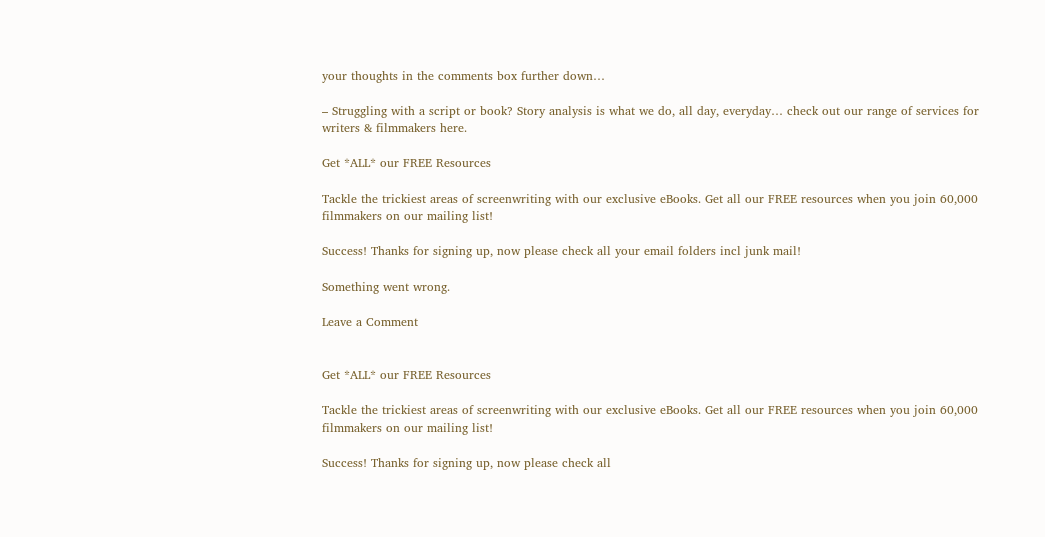your thoughts in the comments box further down…

– Struggling with a script or book? Story analysis is what we do, all day, everyday… check out our range of services for writers & filmmakers here.

Get *ALL* our FREE Resources

Tackle the trickiest areas of screenwriting with our exclusive eBooks. Get all our FREE resources when you join 60,000 filmmakers on our mailing list!

Success! Thanks for signing up, now please check all your email folders incl junk mail!

Something went wrong.

Leave a Comment


Get *ALL* our FREE Resources

Tackle the trickiest areas of screenwriting with our exclusive eBooks. Get all our FREE resources when you join 60,000 filmmakers on our mailing list!

Success! Thanks for signing up, now please check all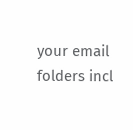your email folders incl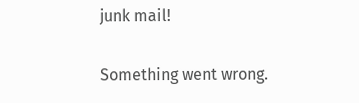junk mail!

Something went wrong.